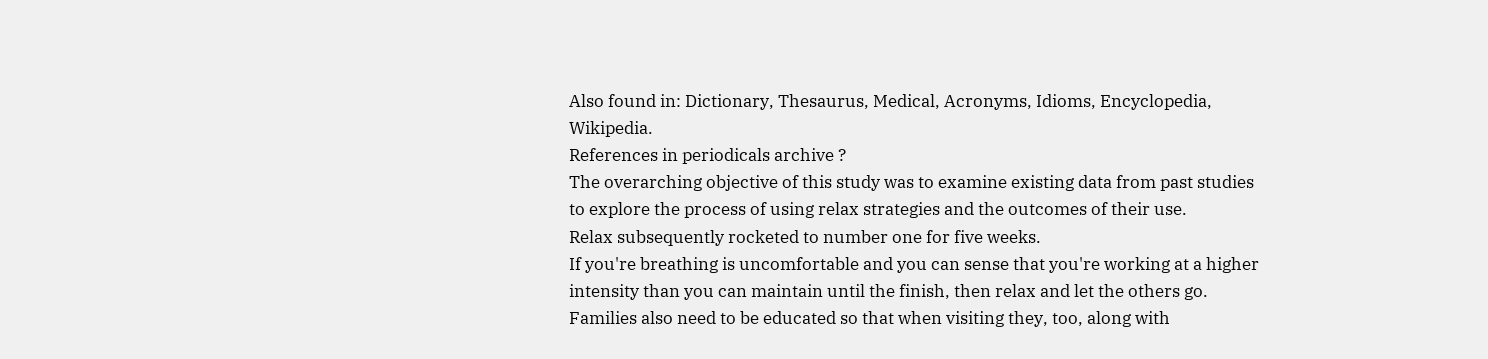Also found in: Dictionary, Thesaurus, Medical, Acronyms, Idioms, Encyclopedia, Wikipedia.
References in periodicals archive ?
The overarching objective of this study was to examine existing data from past studies to explore the process of using relax strategies and the outcomes of their use.
Relax subsequently rocketed to number one for five weeks.
If you're breathing is uncomfortable and you can sense that you're working at a higher intensity than you can maintain until the finish, then relax and let the others go.
Families also need to be educated so that when visiting they, too, along with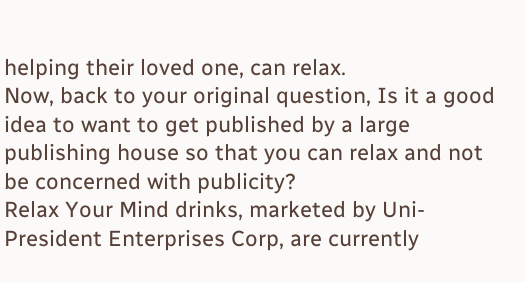helping their loved one, can relax.
Now, back to your original question, Is it a good idea to want to get published by a large publishing house so that you can relax and not be concerned with publicity?
Relax Your Mind drinks, marketed by Uni-President Enterprises Corp, are currently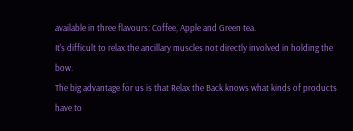available in three flavours: Coffee, Apple and Green tea.
It's difficult to relax the ancillary muscles not directly involved in holding the bow.
The big advantage for us is that Relax the Back knows what kinds of products have to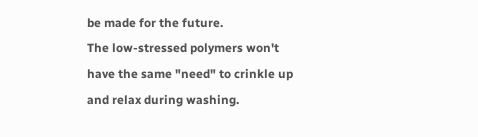be made for the future.
The low-stressed polymers won't have the same "need" to crinkle up and relax during washing.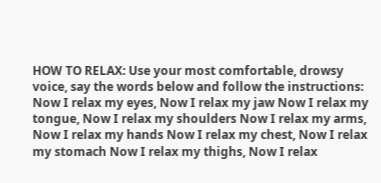HOW TO RELAX: Use your most comfortable, drowsy voice, say the words below and follow the instructions: Now I relax my eyes, Now I relax my jaw Now I relax my tongue, Now I relax my shoulders Now I relax my arms, Now I relax my hands Now I relax my chest, Now I relax my stomach Now I relax my thighs, Now I relax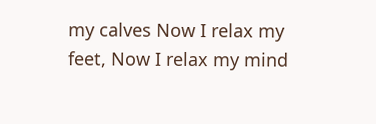my calves Now I relax my feet, Now I relax my mind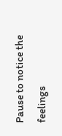Pause to notice the feelings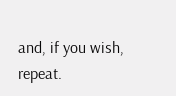and, if you wish, repeat.